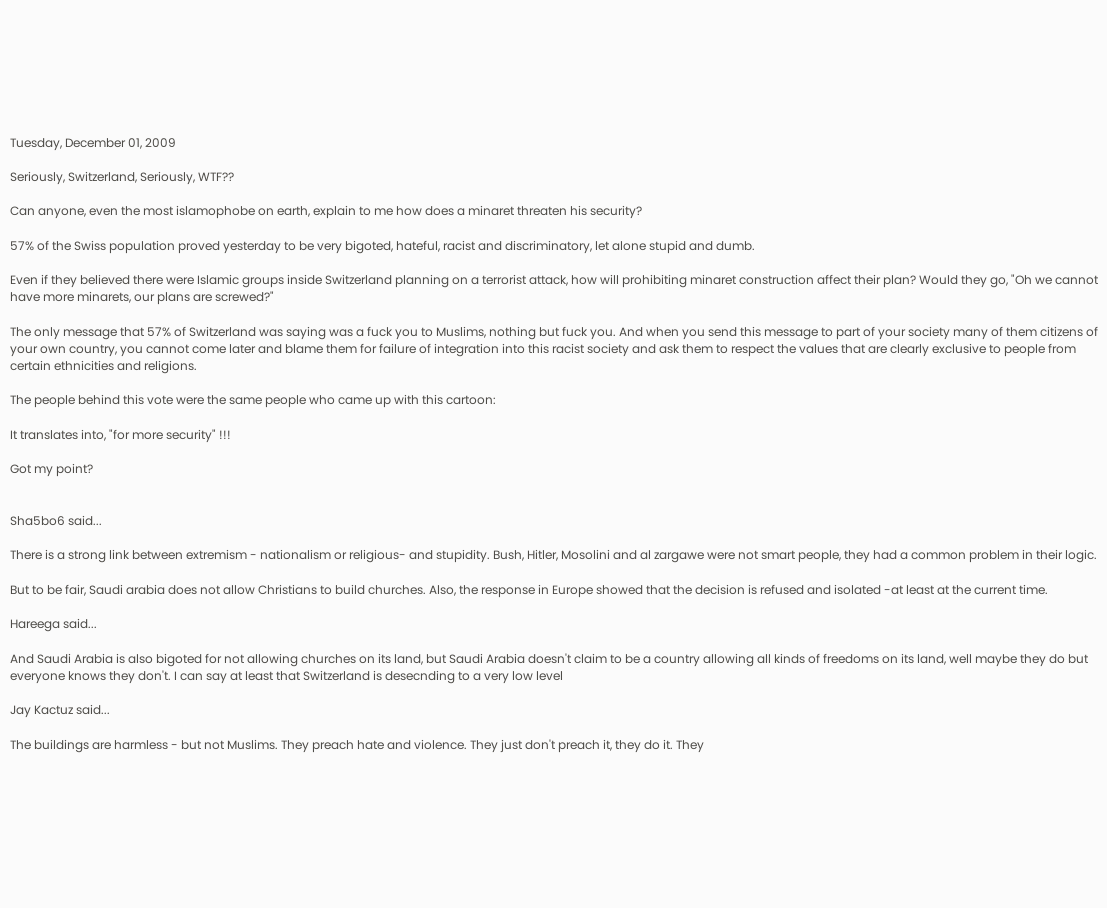Tuesday, December 01, 2009

Seriously, Switzerland, Seriously, WTF??

Can anyone, even the most islamophobe on earth, explain to me how does a minaret threaten his security?

57% of the Swiss population proved yesterday to be very bigoted, hateful, racist and discriminatory, let alone stupid and dumb.

Even if they believed there were Islamic groups inside Switzerland planning on a terrorist attack, how will prohibiting minaret construction affect their plan? Would they go, "Oh we cannot have more minarets, our plans are screwed?"

The only message that 57% of Switzerland was saying was a fuck you to Muslims, nothing but fuck you. And when you send this message to part of your society many of them citizens of your own country, you cannot come later and blame them for failure of integration into this racist society and ask them to respect the values that are clearly exclusive to people from certain ethnicities and religions.

The people behind this vote were the same people who came up with this cartoon:

It translates into, "for more security" !!!

Got my point?


Sha5bo6 said...

There is a strong link between extremism - nationalism or religious- and stupidity. Bush, Hitler, Mosolini and al zargawe were not smart people, they had a common problem in their logic.

But to be fair, Saudi arabia does not allow Christians to build churches. Also, the response in Europe showed that the decision is refused and isolated -at least at the current time.

Hareega said...

And Saudi Arabia is also bigoted for not allowing churches on its land, but Saudi Arabia doesn't claim to be a country allowing all kinds of freedoms on its land, well maybe they do but everyone knows they don't. I can say at least that Switzerland is desecnding to a very low level

Jay Kactuz said...

The buildings are harmless - but not Muslims. They preach hate and violence. They just don't preach it, they do it. They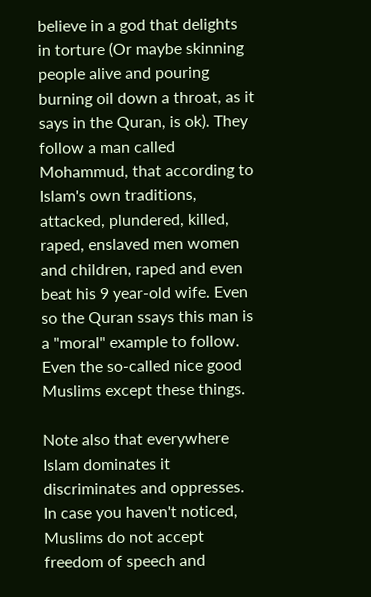believe in a god that delights in torture (Or maybe skinning people alive and pouring burning oil down a throat, as it says in the Quran, is ok). They follow a man called Mohammud, that according to Islam's own traditions, attacked, plundered, killed, raped, enslaved men women and children, raped and even beat his 9 year-old wife. Even so the Quran ssays this man is a "moral" example to follow. Even the so-called nice good Muslims except these things.

Note also that everywhere Islam dominates it discriminates and oppresses. In case you haven't noticed, Muslims do not accept freedom of speech and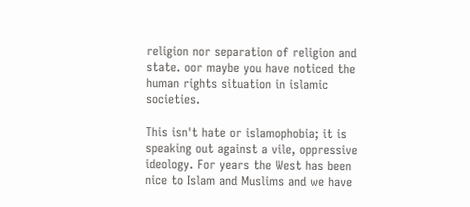religion nor separation of religion and state. oor maybe you have noticed the human rights situation in islamic societies.

This isn't hate or islamophobia; it is speaking out against a vile, oppressive ideology. For years the West has been nice to Islam and Muslims and we have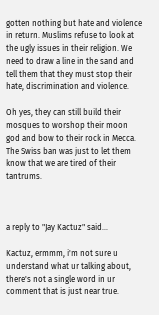gotten nothing but hate and violence in return. Muslims refuse to look at the ugly issues in their religion. We need to draw a line in the sand and tell them that they must stop their hate, discrimination and violence.

Oh yes, they can still build their mosques to worshop their moon god and bow to their rock in Mecca. The Swiss ban was just to let them know that we are tired of their tantrums.



a reply to "Jay Kactuz" said...

Kactuz, ermmm, i'm not sure u understand what ur talking about, there's not a single word in ur comment that is just near true.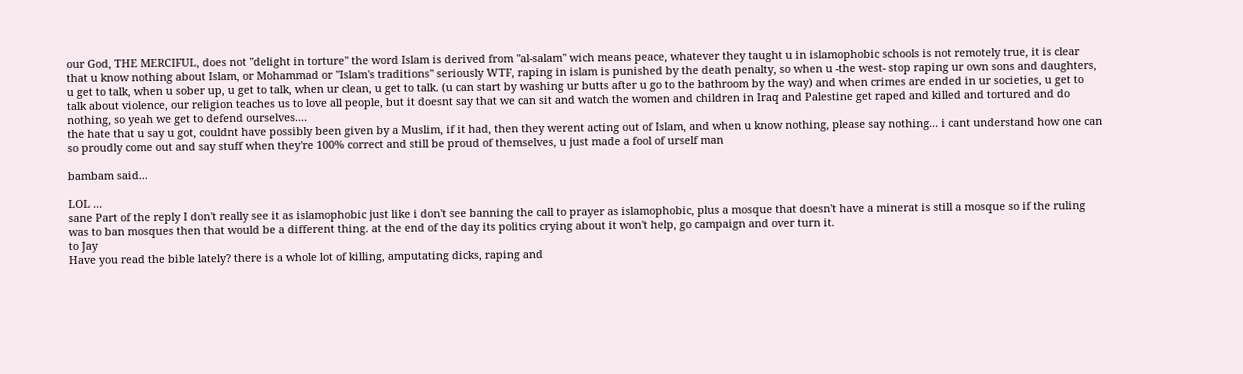our God, THE MERCIFUL, does not "delight in torture" the word Islam is derived from "al-salam" wich means peace, whatever they taught u in islamophobic schools is not remotely true, it is clear that u know nothing about Islam, or Mohammad or "Islam's traditions" seriously WTF, raping in islam is punished by the death penalty, so when u -the west- stop raping ur own sons and daughters, u get to talk, when u sober up, u get to talk, when ur clean, u get to talk. (u can start by washing ur butts after u go to the bathroom by the way) and when crimes are ended in ur societies, u get to talk about violence, our religion teaches us to love all people, but it doesnt say that we can sit and watch the women and children in Iraq and Palestine get raped and killed and tortured and do nothing, so yeah we get to defend ourselves....
the hate that u say u got, couldnt have possibly been given by a Muslim, if it had, then they werent acting out of Islam, and when u know nothing, please say nothing... i cant understand how one can so proudly come out and say stuff when they're 100% correct and still be proud of themselves, u just made a fool of urself man

bambam said...

LOL ...
sane Part of the reply I don't really see it as islamophobic just like i don't see banning the call to prayer as islamophobic, plus a mosque that doesn't have a minerat is still a mosque so if the ruling was to ban mosques then that would be a different thing. at the end of the day its politics crying about it won't help, go campaign and over turn it.
to Jay
Have you read the bible lately? there is a whole lot of killing, amputating dicks, raping and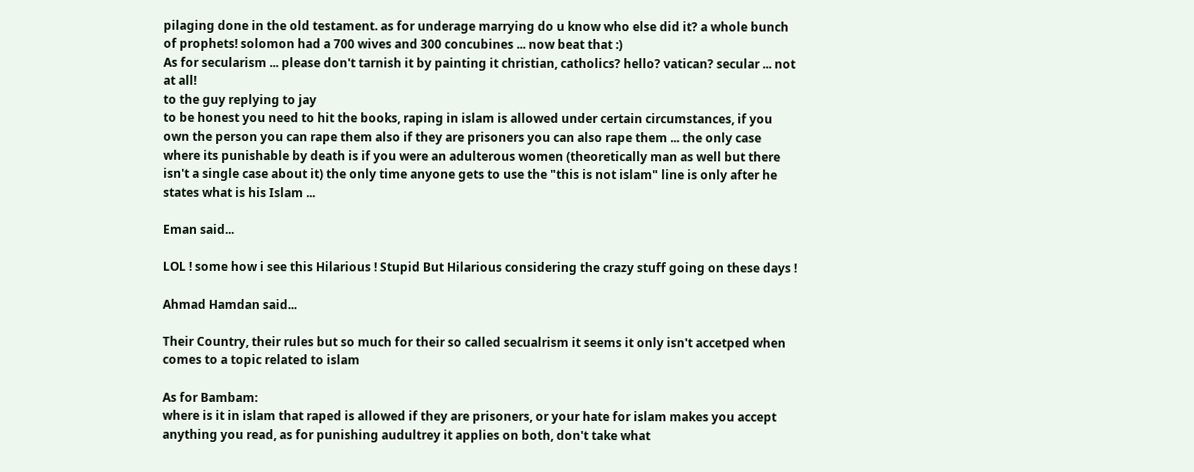pilaging done in the old testament. as for underage marrying do u know who else did it? a whole bunch of prophets! solomon had a 700 wives and 300 concubines ... now beat that :)
As for secularism ... please don't tarnish it by painting it christian, catholics? hello? vatican? secular ... not at all!
to the guy replying to jay
to be honest you need to hit the books, raping in islam is allowed under certain circumstances, if you own the person you can rape them also if they are prisoners you can also rape them ... the only case where its punishable by death is if you were an adulterous women (theoretically man as well but there isn't a single case about it) the only time anyone gets to use the "this is not islam" line is only after he states what is his Islam ...

Eman said...

LOL ! some how i see this Hilarious ! Stupid But Hilarious considering the crazy stuff going on these days !

Ahmad Hamdan said...

Their Country, their rules but so much for their so called secualrism it seems it only isn't accetped when comes to a topic related to islam

As for Bambam:
where is it in islam that raped is allowed if they are prisoners, or your hate for islam makes you accept anything you read, as for punishing audultrey it applies on both, don't take what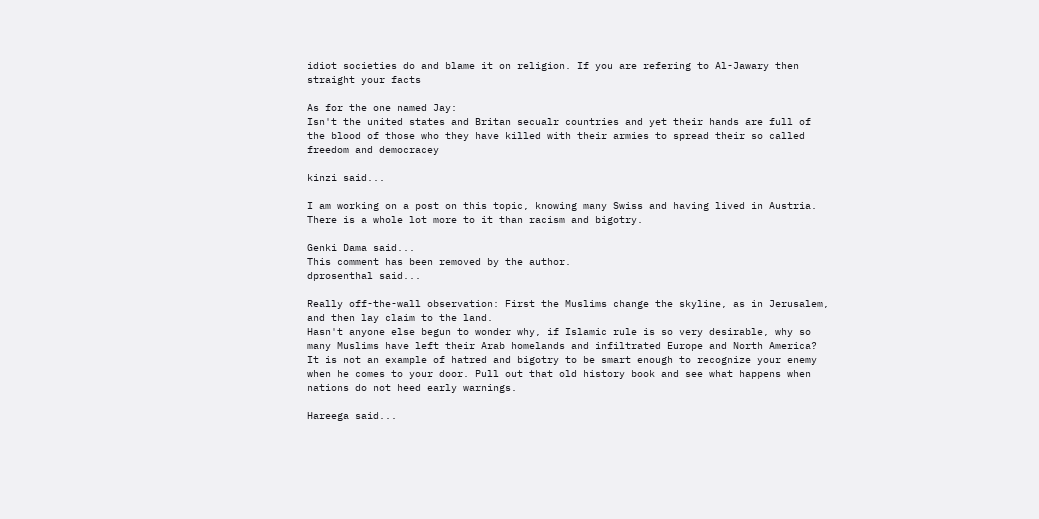idiot societies do and blame it on religion. If you are refering to Al-Jawary then straight your facts

As for the one named Jay:
Isn't the united states and Britan secualr countries and yet their hands are full of the blood of those who they have killed with their armies to spread their so called freedom and democracey

kinzi said...

I am working on a post on this topic, knowing many Swiss and having lived in Austria. There is a whole lot more to it than racism and bigotry.

Genki Dama said...
This comment has been removed by the author.
dprosenthal said...

Really off-the-wall observation: First the Muslims change the skyline, as in Jerusalem, and then lay claim to the land.
Hasn't anyone else begun to wonder why, if Islamic rule is so very desirable, why so many Muslims have left their Arab homelands and infiltrated Europe and North America?
It is not an example of hatred and bigotry to be smart enough to recognize your enemy when he comes to your door. Pull out that old history book and see what happens when nations do not heed early warnings.

Hareega said...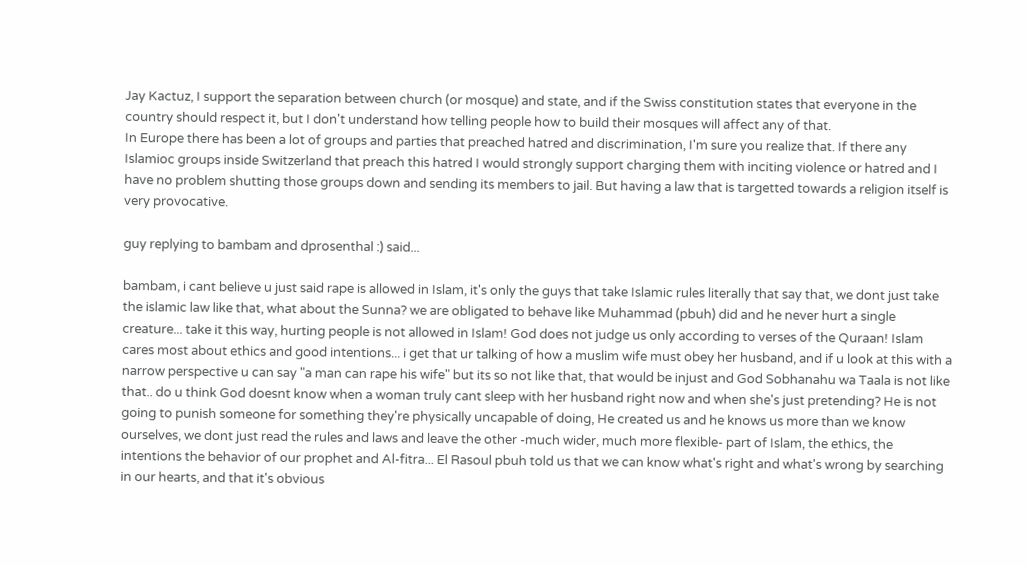Jay Kactuz, I support the separation between church (or mosque) and state, and if the Swiss constitution states that everyone in the country should respect it, but I don't understand how telling people how to build their mosques will affect any of that.
In Europe there has been a lot of groups and parties that preached hatred and discrimination, I'm sure you realize that. If there any Islamioc groups inside Switzerland that preach this hatred I would strongly support charging them with inciting violence or hatred and I have no problem shutting those groups down and sending its members to jail. But having a law that is targetted towards a religion itself is very provocative.

guy replying to bambam and dprosenthal :) said...

bambam, i cant believe u just said rape is allowed in Islam, it's only the guys that take Islamic rules literally that say that, we dont just take the islamic law like that, what about the Sunna? we are obligated to behave like Muhammad (pbuh) did and he never hurt a single creature... take it this way, hurting people is not allowed in Islam! God does not judge us only according to verses of the Quraan! Islam cares most about ethics and good intentions... i get that ur talking of how a muslim wife must obey her husband, and if u look at this with a narrow perspective u can say "a man can rape his wife" but its so not like that, that would be injust and God Sobhanahu wa Taala is not like that.. do u think God doesnt know when a woman truly cant sleep with her husband right now and when she's just pretending? He is not going to punish someone for something they're physically uncapable of doing, He created us and he knows us more than we know ourselves, we dont just read the rules and laws and leave the other -much wider, much more flexible- part of Islam, the ethics, the intentions the behavior of our prophet and Al-fitra... El Rasoul pbuh told us that we can know what's right and what's wrong by searching in our hearts, and that it's obvious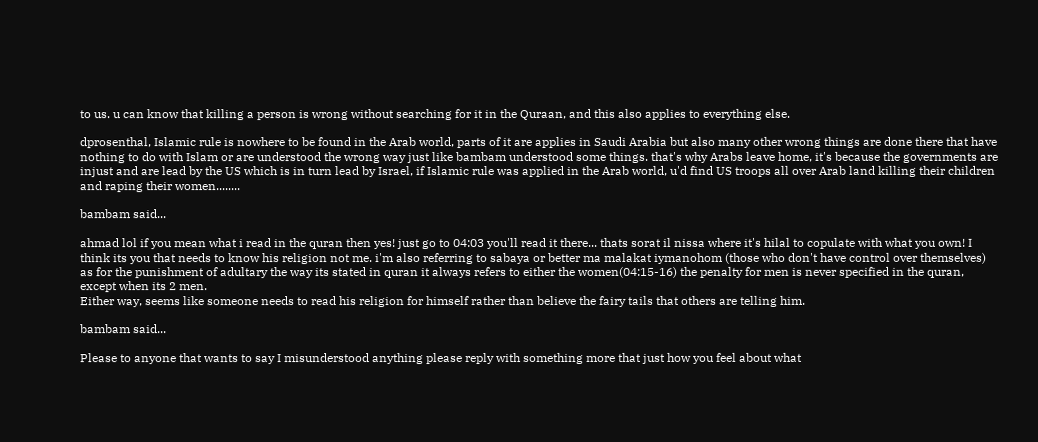to us. u can know that killing a person is wrong without searching for it in the Quraan, and this also applies to everything else.

dprosenthal, Islamic rule is nowhere to be found in the Arab world, parts of it are applies in Saudi Arabia but also many other wrong things are done there that have nothing to do with Islam or are understood the wrong way just like bambam understood some things. that's why Arabs leave home, it's because the governments are injust and are lead by the US which is in turn lead by Israel, if Islamic rule was applied in the Arab world, u'd find US troops all over Arab land killing their children and raping their women........

bambam said...

ahmad lol if you mean what i read in the quran then yes! just go to 04:03 you'll read it there... thats sorat il nissa where it's hilal to copulate with what you own! I think its you that needs to know his religion not me. i'm also referring to sabaya or better ma malakat iymanohom (those who don't have control over themselves)
as for the punishment of adultary the way its stated in quran it always refers to either the women(04:15-16) the penalty for men is never specified in the quran, except when its 2 men.
Either way, seems like someone needs to read his religion for himself rather than believe the fairy tails that others are telling him.

bambam said...

Please to anyone that wants to say I misunderstood anything please reply with something more that just how you feel about what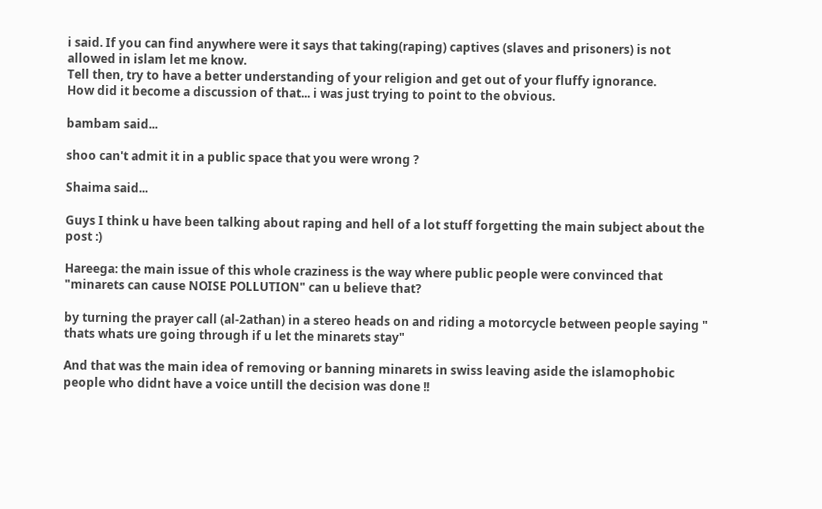i said. If you can find anywhere were it says that taking(raping) captives (slaves and prisoners) is not allowed in islam let me know.
Tell then, try to have a better understanding of your religion and get out of your fluffy ignorance.
How did it become a discussion of that... i was just trying to point to the obvious.

bambam said...

shoo can't admit it in a public space that you were wrong ?

Shaima said...

Guys I think u have been talking about raping and hell of a lot stuff forgetting the main subject about the post :)

Hareega: the main issue of this whole craziness is the way where public people were convinced that "minarets can cause NOISE POLLUTION" can u believe that?

by turning the prayer call (al-2athan) in a stereo heads on and riding a motorcycle between people saying " thats whats ure going through if u let the minarets stay"

And that was the main idea of removing or banning minarets in swiss leaving aside the islamophobic people who didnt have a voice untill the decision was done !!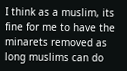I think as a muslim, its fine for me to have the minarets removed as long muslims can do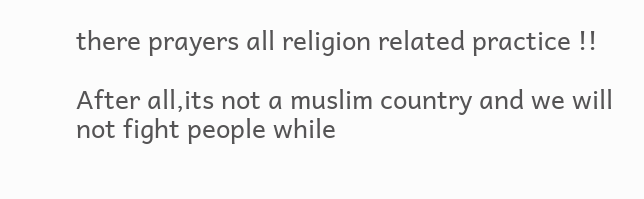there prayers all religion related practice !!

After all,its not a muslim country and we will not fight people while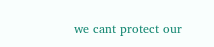we cant protect our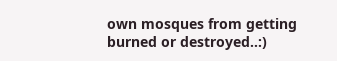own mosques from getting burned or destroyed..:)